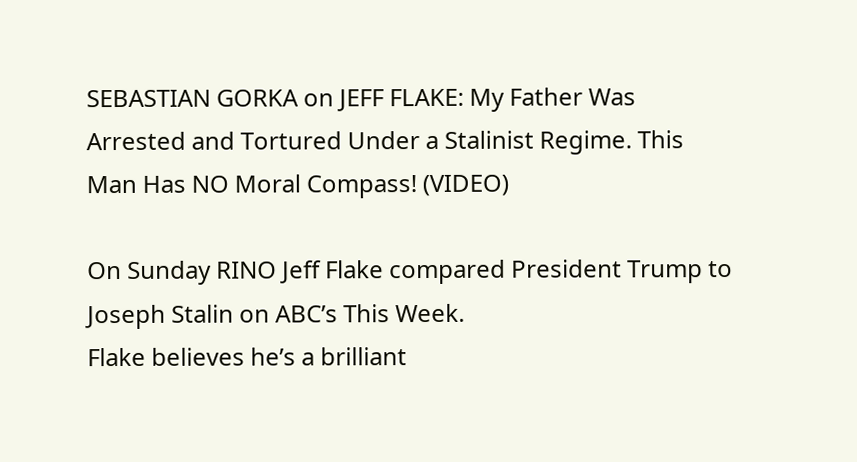SEBASTIAN GORKA on JEFF FLAKE: My Father Was Arrested and Tortured Under a Stalinist Regime. This Man Has NO Moral Compass! (VIDEO)

On Sunday RINO Jeff Flake compared President Trump to Joseph Stalin on ABC’s This Week.
Flake believes he’s a brilliant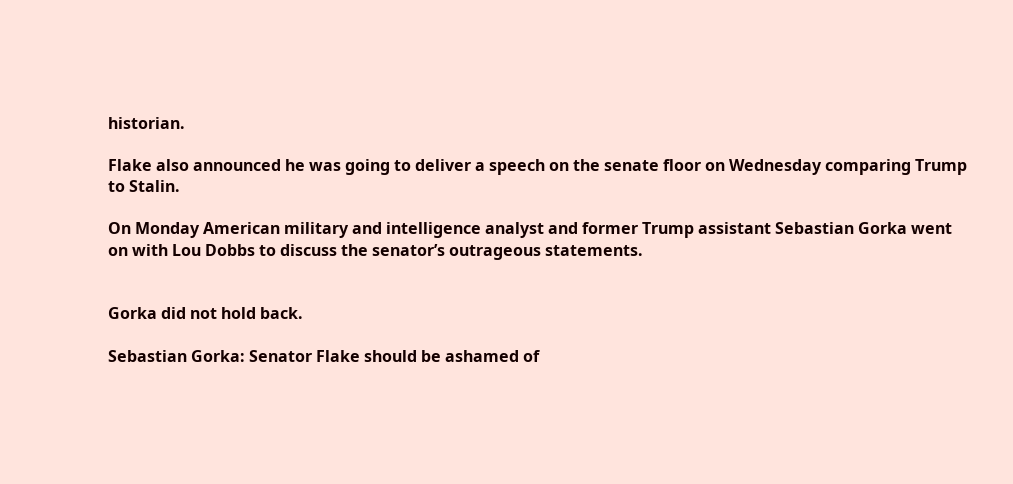historian.

Flake also announced he was going to deliver a speech on the senate floor on Wednesday comparing Trump to Stalin.

On Monday American military and intelligence analyst and former Trump assistant Sebastian Gorka went on with Lou Dobbs to discuss the senator’s outrageous statements.


Gorka did not hold back.

Sebastian Gorka: Senator Flake should be ashamed of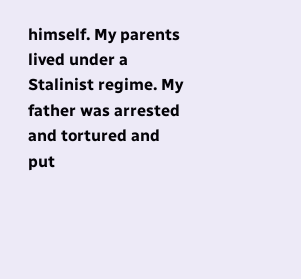himself. My parents lived under a Stalinist regime. My father was arrested and tortured and put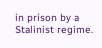in prison by a Stalinist regime.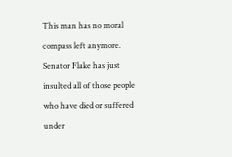This man has no moral compass left anymore. Senator Flake has just insulted all of those people who have died or suffered under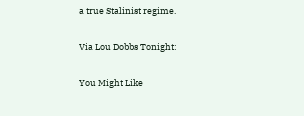a true Stalinist regime.

Via Lou Dobbs Tonight:

You Might Like